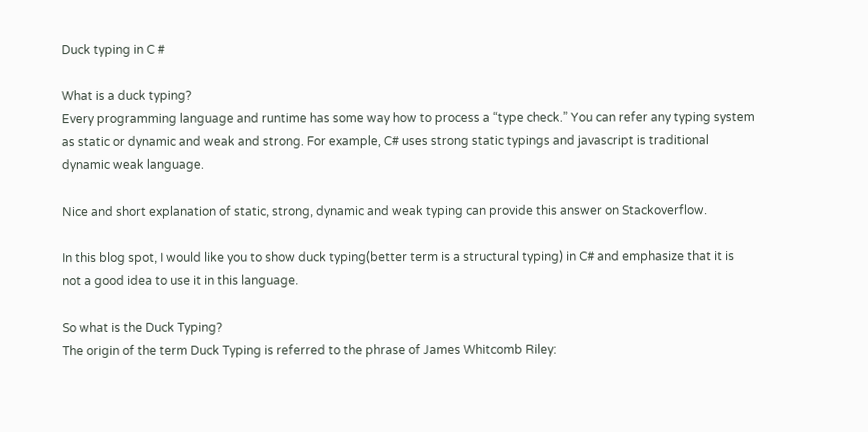Duck typing in C #

What is a duck typing?
Every programming language and runtime has some way how to process a “type check.” You can refer any typing system as static or dynamic and weak and strong. For example, C# uses strong static typings and javascript is traditional dynamic weak language.

Nice and short explanation of static, strong, dynamic and weak typing can provide this answer on Stackoverflow.

In this blog spot, I would like you to show duck typing(better term is a structural typing) in C# and emphasize that it is not a good idea to use it in this language.

So what is the Duck Typing?
The origin of the term Duck Typing is referred to the phrase of James Whitcomb Riley: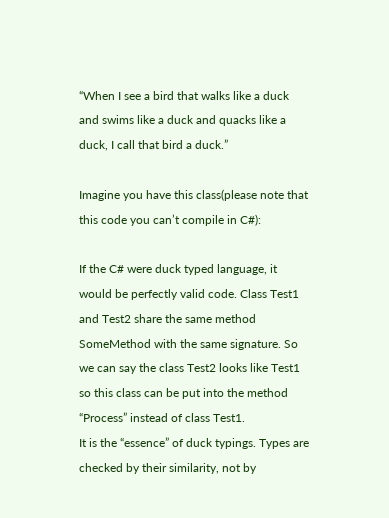“When I see a bird that walks like a duck and swims like a duck and quacks like a duck, I call that bird a duck.”

Imagine you have this class(please note that this code you can’t compile in C#):

If the C# were duck typed language, it would be perfectly valid code. Class Test1 and Test2 share the same method SomeMethod with the same signature. So we can say the class Test2 looks like Test1 so this class can be put into the method “Process” instead of class Test1.
It is the “essence” of duck typings. Types are checked by their similarity, not by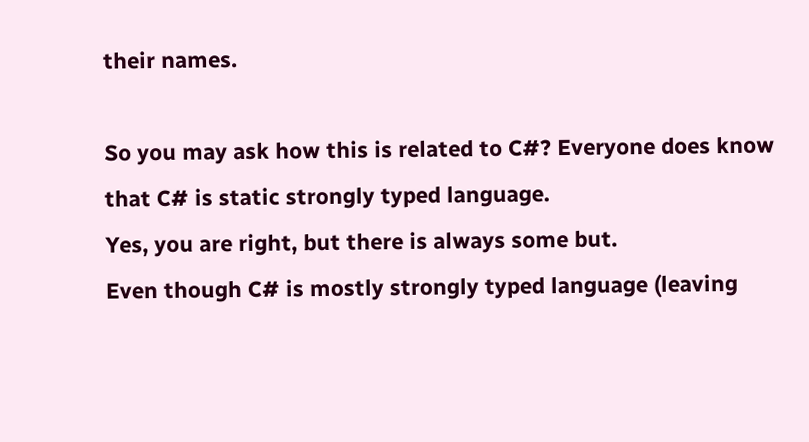their names.

So you may ask how this is related to C#? Everyone does know that C# is static strongly typed language.
Yes, you are right, but there is always some but.
Even though C# is mostly strongly typed language (leaving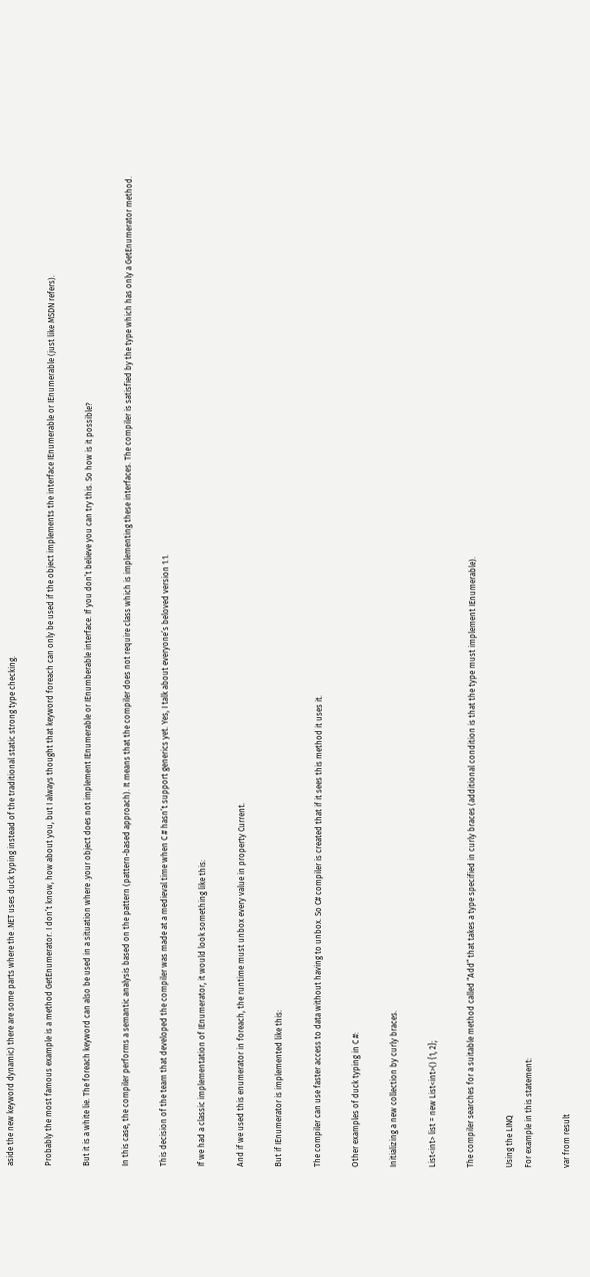aside the new keyword dynamic) there are some parts where the .NET uses duck typing instead of the traditional static strong type checking.

Probably the most famous example is a method GetEnumerator. I don’t know, how about you, but I always thought that keyword foreach can only be used if the object implements the interface IEnumerable or IEnumerable (just like MSDN refers).

But it is a white lie. The foreach keyword can also be used in a situation where .your object does not implement IEnumerable or IEnumberable interface. If you don’t believe you can try this. So how is it possible?

In this case, the compiler performs a semantic analysis based on the pattern (pattern-based approach). It means that the compiler does not require class which is implementing these interfaces. The compiler is satisfied by the type which has only a GetEnumerator method.

This decision of the team that developed the compiler was made at a medieval time when C # hasn’t support generics yet. Yes, I talk about everyone’s beloved version 1.1.

If we had a classic implementation of IEnumerator, it would look something like this:

And if we used this enumerator in foreach, the runtime must unbox every value in property Current.

But if IEnumerator is implemented like this:

The compiler can use faster access to data without having to unbox. So C# compiler is created that if it sees this method it uses it.

Other examples of duck typing in C #:

Initializing a new collection by curly braces.

List<int> list = new List<int>() {1, 2};

The compiler searches for a suitable method called “Add” that takes a type specified in curly braces (additional condition is that the type must implement IEnumerable).

Using the LINQ
For example in this statement:

var from result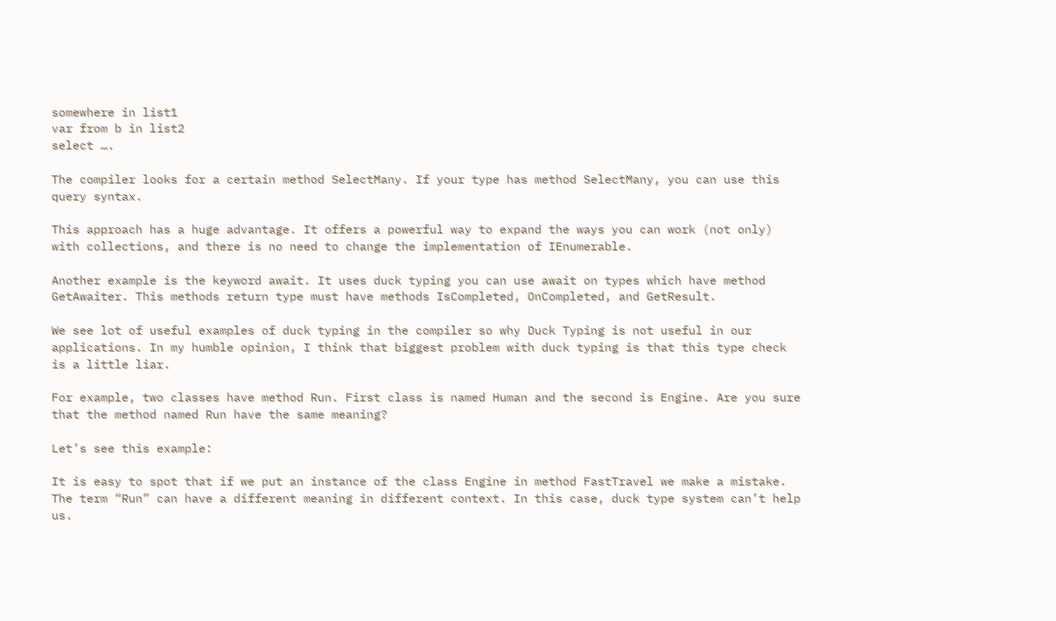somewhere in list1
var from b in list2
select ….

The compiler looks for a certain method SelectMany. If your type has method SelectMany, you can use this query syntax.

This approach has a huge advantage. It offers a powerful way to expand the ways you can work (not only) with collections, and there is no need to change the implementation of IEnumerable.

Another example is the keyword await. It uses duck typing you can use await on types which have method GetAwaiter. This methods return type must have methods IsCompleted, OnCompleted, and GetResult.

We see lot of useful examples of duck typing in the compiler so why Duck Typing is not useful in our applications. In my humble opinion, I think that biggest problem with duck typing is that this type check is a little liar.

For example, two classes have method Run. First class is named Human and the second is Engine. Are you sure that the method named Run have the same meaning?

Let’s see this example:

It is easy to spot that if we put an instance of the class Engine in method FastTravel we make a mistake. The term “Run” can have a different meaning in different context. In this case, duck type system can’t help us.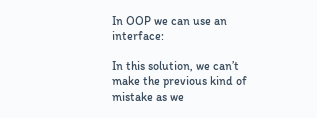In OOP we can use an interface:

In this solution, we can’t make the previous kind of mistake as we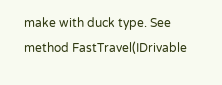make with duck type. See method FastTravel(IDrivable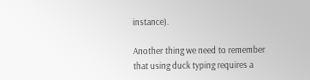instance).

Another thing we need to remember that using duck typing requires a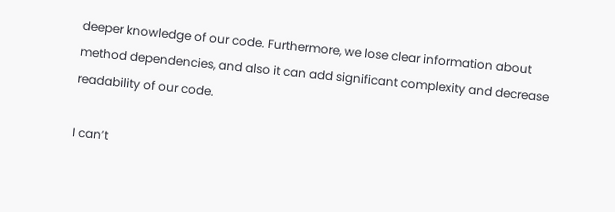deeper knowledge of our code. Furthermore, we lose clear information about method dependencies, and also it can add significant complexity and decrease readability of our code.

I can’t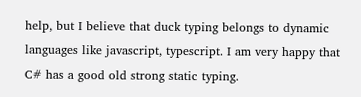help, but I believe that duck typing belongs to dynamic languages like javascript, typescript. I am very happy that C# has a good old strong static typing.